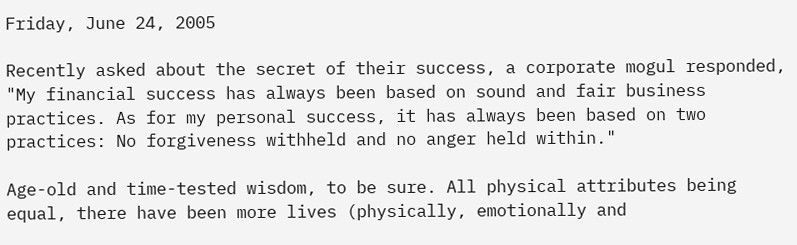Friday, June 24, 2005

Recently asked about the secret of their success, a corporate mogul responded, "My financial success has always been based on sound and fair business practices. As for my personal success, it has always been based on two practices: No forgiveness withheld and no anger held within."

Age-old and time-tested wisdom, to be sure. All physical attributes being equal, there have been more lives (physically, emotionally and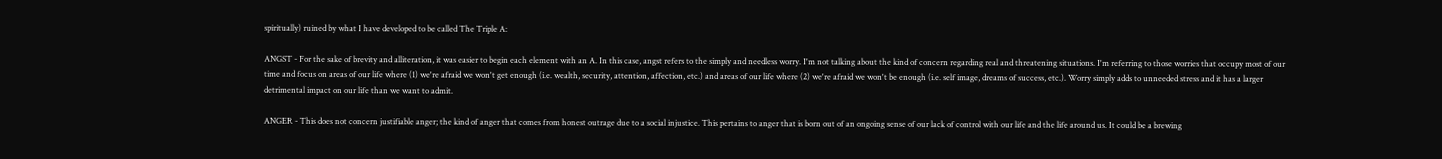spiritually) ruined by what I have developed to be called The Triple A:

ANGST - For the sake of brevity and alliteration, it was easier to begin each element with an A. In this case, angst refers to the simply and needless worry. I'm not talking about the kind of concern regarding real and threatening situations. I'm referring to those worries that occupy most of our time and focus on areas of our life where (1) we're afraid we won't get enough (i.e. wealth, security, attention, affection, etc.) and areas of our life where (2) we're afraid we won't be enough (i.e. self image, dreams of success, etc.). Worry simply adds to unneeded stress and it has a larger detrimental impact on our life than we want to admit.

ANGER - This does not concern justifiable anger; the kind of anger that comes from honest outrage due to a social injustice. This pertains to anger that is born out of an ongoing sense of our lack of control with our life and the life around us. It could be a brewing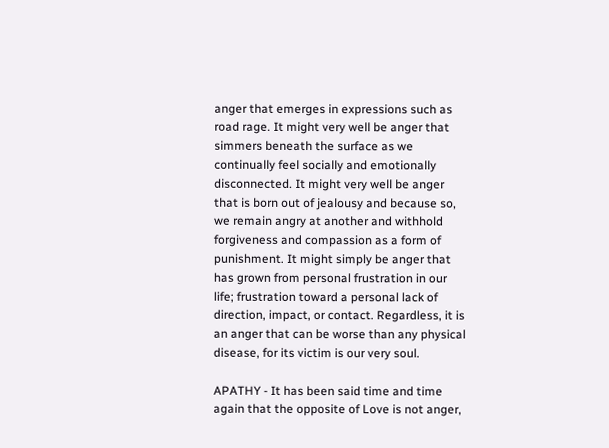anger that emerges in expressions such as road rage. It might very well be anger that simmers beneath the surface as we continually feel socially and emotionally disconnected. It might very well be anger that is born out of jealousy and because so, we remain angry at another and withhold forgiveness and compassion as a form of punishment. It might simply be anger that has grown from personal frustration in our life; frustration toward a personal lack of direction, impact, or contact. Regardless, it is an anger that can be worse than any physical disease, for its victim is our very soul.

APATHY - It has been said time and time again that the opposite of Love is not anger,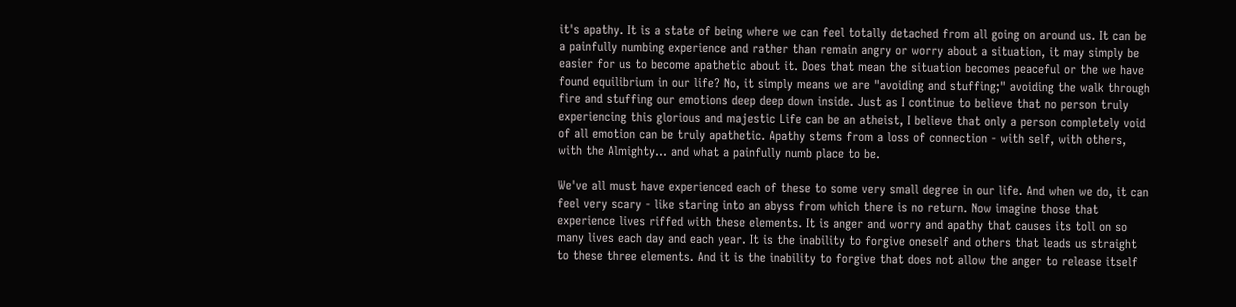it's apathy. It is a state of being where we can feel totally detached from all going on around us. It can be a painfully numbing experience and rather than remain angry or worry about a situation, it may simply be easier for us to become apathetic about it. Does that mean the situation becomes peaceful or the we have found equilibrium in our life? No, it simply means we are "avoiding and stuffing;" avoiding the walk through fire and stuffing our emotions deep deep down inside. Just as I continue to believe that no person truly experiencing this glorious and majestic Life can be an atheist, I believe that only a person completely void of all emotion can be truly apathetic. Apathy stems from a loss of connection - with self, with others, with the Almighty... and what a painfully numb place to be.

We've all must have experienced each of these to some very small degree in our life. And when we do, it can feel very scary - like staring into an abyss from which there is no return. Now imagine those that experience lives riffed with these elements. It is anger and worry and apathy that causes its toll on so many lives each day and each year. It is the inability to forgive oneself and others that leads us straight to these three elements. And it is the inability to forgive that does not allow the anger to release itself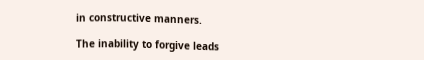in constructive manners.

The inability to forgive leads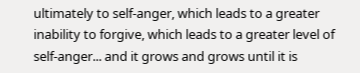ultimately to self-anger, which leads to a greater inability to forgive, which leads to a greater level of self-anger... and it grows and grows until it is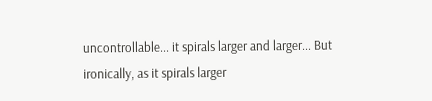uncontrollable... it spirals larger and larger... But ironically, as it spirals larger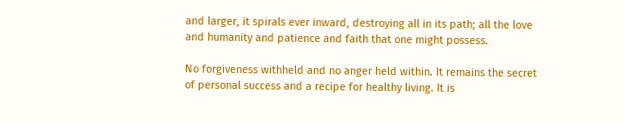and larger, it spirals ever inward, destroying all in its path; all the love and humanity and patience and faith that one might possess.

No forgiveness withheld and no anger held within. It remains the secret of personal success and a recipe for healthy living. It is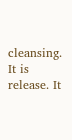cleansing. It is release. It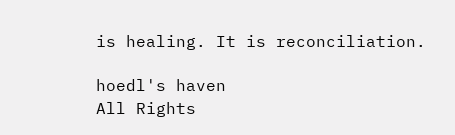is healing. It is reconciliation.

hoedl's haven
All Rights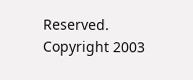Reserved. Copyright 2003